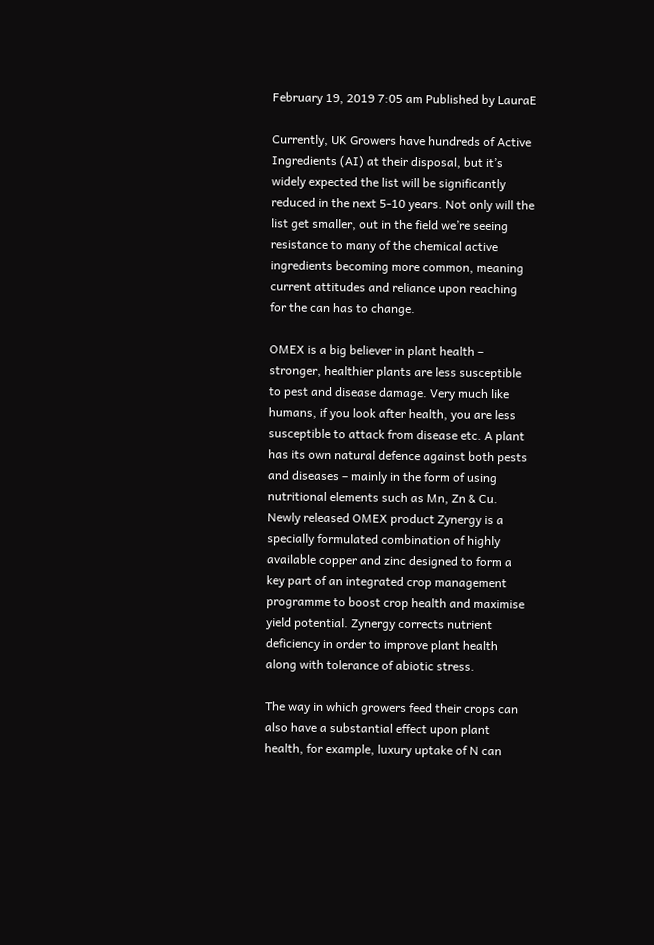February 19, 2019 7:05 am Published by LauraE

Currently, UK Growers have hundreds of Active Ingredients (AI) at their disposal, but it’s widely expected the list will be significantly reduced in the next 5-10 years. Not only will the list get smaller, out in the field we’re seeing resistance to many of the chemical active ingredients becoming more common, meaning current attitudes and reliance upon reaching for the can has to change.

OMEX is a big believer in plant health – stronger, healthier plants are less susceptible to pest and disease damage. Very much like humans, if you look after health, you are less susceptible to attack from disease etc. A plant has its own natural defence against both pests and diseases – mainly in the form of using nutritional elements such as Mn, Zn & Cu. Newly released OMEX product Zynergy is a specially formulated combination of highly available copper and zinc designed to form a key part of an integrated crop management programme to boost crop health and maximise yield potential. Zynergy corrects nutrient deficiency in order to improve plant health along with tolerance of abiotic stress.

The way in which growers feed their crops can also have a substantial effect upon plant health, for example, luxury uptake of N can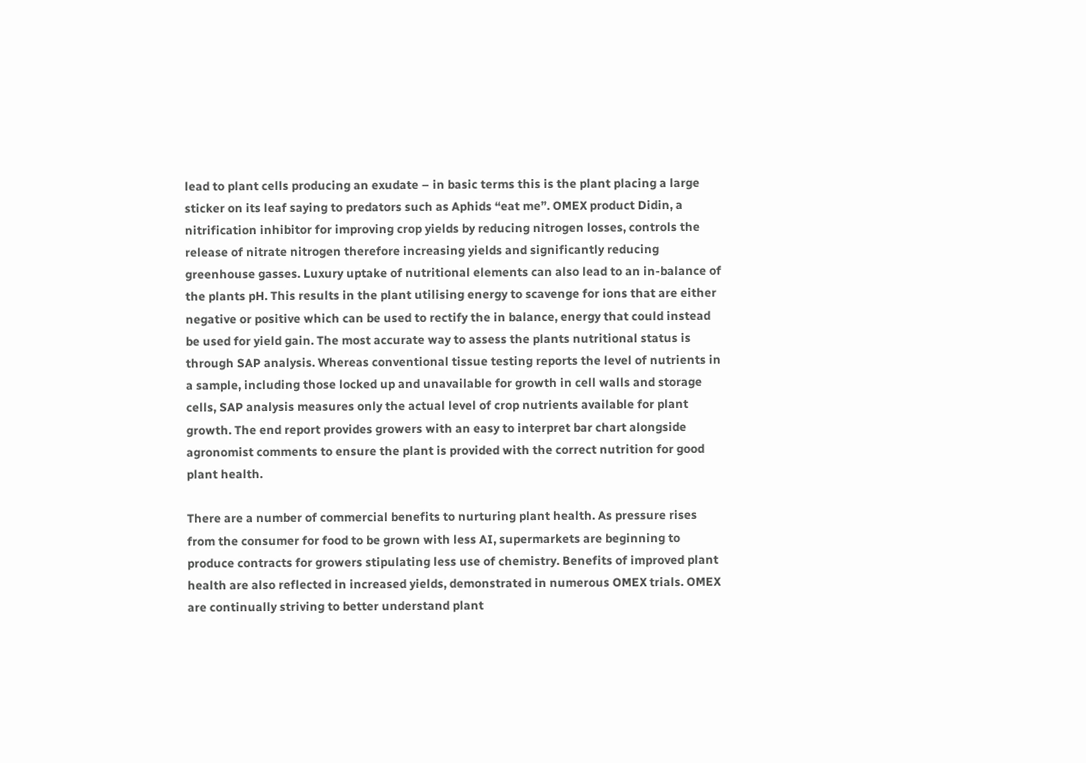lead to plant cells producing an exudate – in basic terms this is the plant placing a large sticker on its leaf saying to predators such as Aphids “eat me”. OMEX product Didin, a nitrification inhibitor for improving crop yields by reducing nitrogen losses, controls the release of nitrate nitrogen therefore increasing yields and significantly reducing greenhouse gasses. Luxury uptake of nutritional elements can also lead to an in-balance of the plants pH. This results in the plant utilising energy to scavenge for ions that are either negative or positive which can be used to rectify the in balance, energy that could instead be used for yield gain. The most accurate way to assess the plants nutritional status is through SAP analysis. Whereas conventional tissue testing reports the level of nutrients in a sample, including those locked up and unavailable for growth in cell walls and storage cells, SAP analysis measures only the actual level of crop nutrients available for plant growth. The end report provides growers with an easy to interpret bar chart alongside agronomist comments to ensure the plant is provided with the correct nutrition for good plant health.

There are a number of commercial benefits to nurturing plant health. As pressure rises from the consumer for food to be grown with less AI, supermarkets are beginning to produce contracts for growers stipulating less use of chemistry. Benefits of improved plant health are also reflected in increased yields, demonstrated in numerous OMEX trials. OMEX are continually striving to better understand plant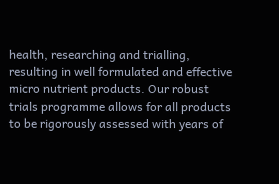health, researching and trialling, resulting in well formulated and effective micro nutrient products. Our robust trials programme allows for all products to be rigorously assessed with years of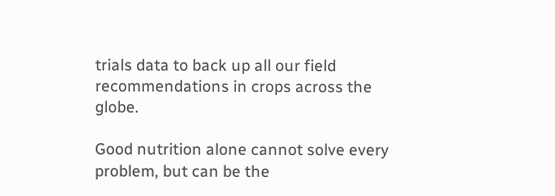trials data to back up all our field recommendations in crops across the globe.

Good nutrition alone cannot solve every problem, but can be the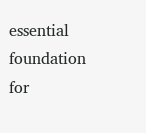essential foundation for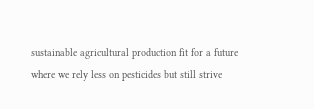sustainable agricultural production fit for a future where we rely less on pesticides but still strive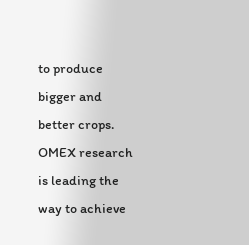to produce bigger and better crops. OMEX research is leading the way to achieve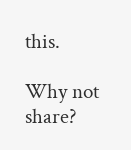this.

Why not share?